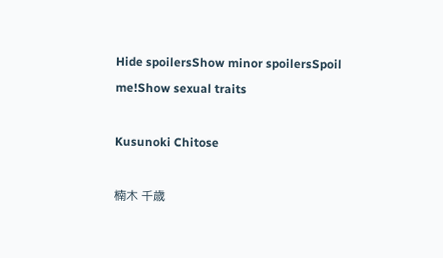Hide spoilersShow minor spoilersSpoil me!Show sexual traits

Kusunoki Chitose

楠木 千歳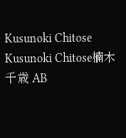Kusunoki Chitose
Kusunoki Chitose楠木 千歳 AB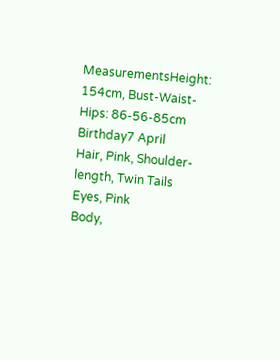MeasurementsHeight: 154cm, Bust-Waist-Hips: 86-56-85cm
Birthday7 April
Hair, Pink, Shoulder-length, Twin Tails
Eyes, Pink
Body,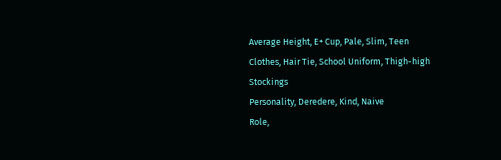Average Height, E+ Cup, Pale, Slim, Teen
Clothes, Hair Tie, School Uniform, Thigh-high Stockings
Personality, Deredere, Kind, Naive
Role,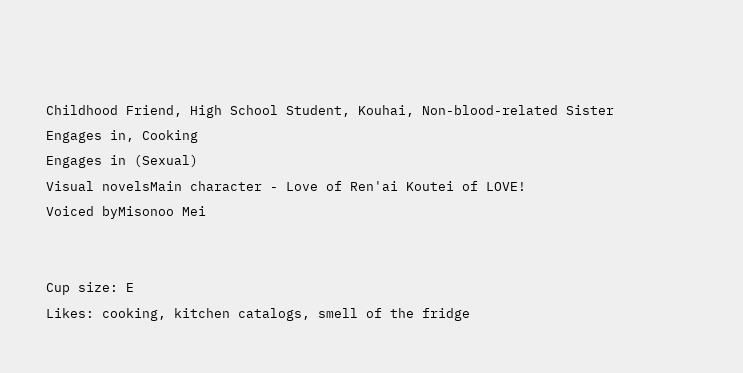Childhood Friend, High School Student, Kouhai, Non-blood-related Sister
Engages in, Cooking
Engages in (Sexual)
Visual novelsMain character - Love of Ren'ai Koutei of LOVE!
Voiced byMisonoo Mei


Cup size: E
Likes: cooking, kitchen catalogs, smell of the fridge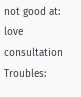not good at: love consultation
Troubles: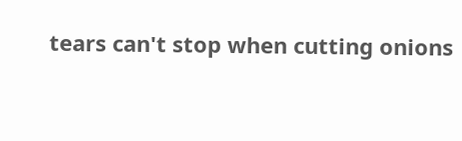tears can't stop when cutting onions